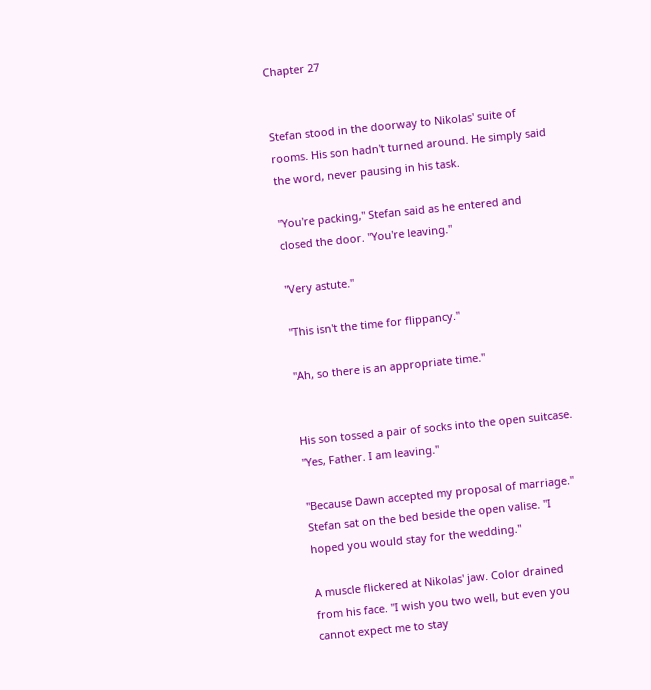Chapter 27


Stefan stood in the doorway to Nikolas' suite of rooms. His son hadn't turned around. He simply said the word, never pausing in his task.

"You're packing," Stefan said as he entered and closed the door. "You're leaving."

"Very astute."

"This isn't the time for flippancy."

"Ah, so there is an appropriate time."


His son tossed a pair of socks into the open suitcase. "Yes, Father. I am leaving."

"Because Dawn accepted my proposal of marriage." Stefan sat on the bed beside the open valise. "I hoped you would stay for the wedding."

A muscle flickered at Nikolas' jaw. Color drained from his face. "I wish you two well, but even you cannot expect me to stay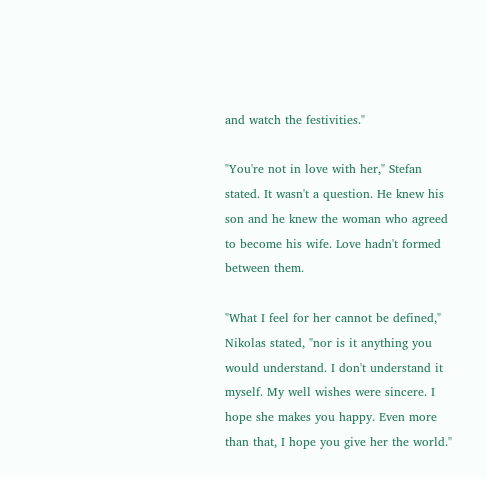and watch the festivities."

"You're not in love with her," Stefan stated. It wasn't a question. He knew his son and he knew the woman who agreed to become his wife. Love hadn't formed between them.

"What I feel for her cannot be defined," Nikolas stated, "nor is it anything you would understand. I don't understand it myself. My well wishes were sincere. I hope she makes you happy. Even more than that, I hope you give her the world."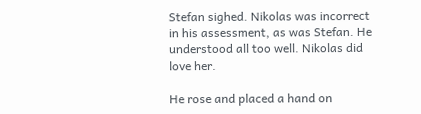Stefan sighed. Nikolas was incorrect in his assessment, as was Stefan. He understood all too well. Nikolas did love her.

He rose and placed a hand on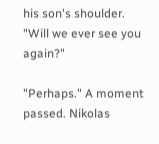his son's shoulder. "Will we ever see you again?"

"Perhaps." A moment passed. Nikolas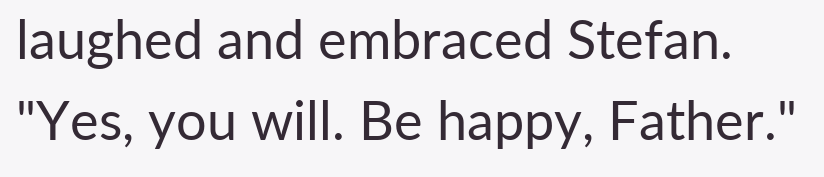laughed and embraced Stefan. "Yes, you will. Be happy, Father."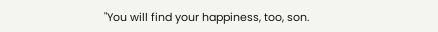"You will find your happiness, too, son.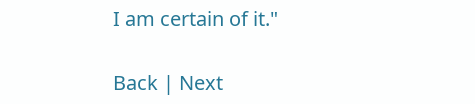I am certain of it."

Back | Next